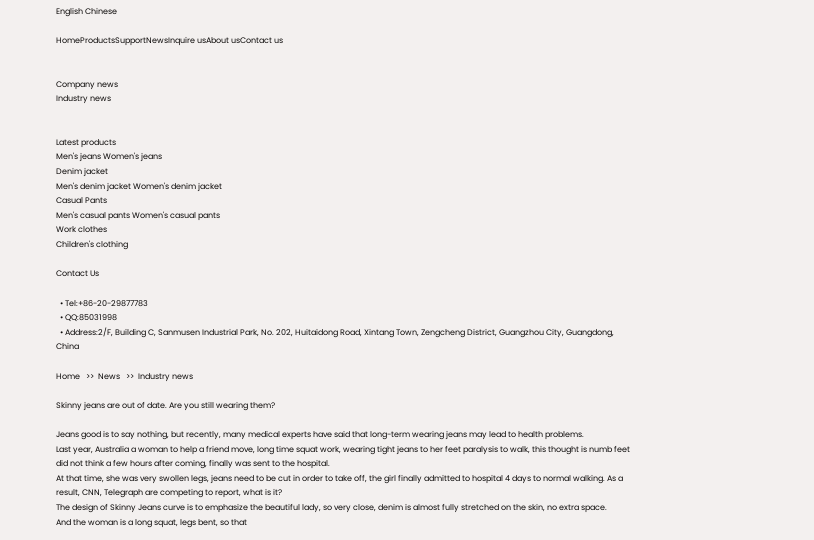English Chinese

HomeProductsSupportNewsInquire usAbout usContact us


Company news
Industry news


Latest products
Men's jeans Women's jeans
Denim jacket
Men's denim jacket Women's denim jacket
Casual Pants
Men's casual pants Women's casual pants
Work clothes
Children's clothing

Contact Us

  • Tel:+86-20-29877783
  • QQ:85031998
  • Address:2/F, Building C, Sanmusen Industrial Park, No. 202, Huitaidong Road, Xintang Town, Zengcheng District, Guangzhou City, Guangdong, China

Home   >>  News   >>  Industry news

Skinny jeans are out of date. Are you still wearing them?

Jeans good is to say nothing, but recently, many medical experts have said that long-term wearing jeans may lead to health problems.
Last year, Australia a woman to help a friend move, long time squat work, wearing tight jeans to her feet paralysis to walk, this thought is numb feet did not think a few hours after coming, finally was sent to the hospital.
At that time, she was very swollen legs, jeans need to be cut in order to take off, the girl finally admitted to hospital 4 days to normal walking. As a result, CNN, Telegraph are competing to report, what is it?
The design of Skinny Jeans curve is to emphasize the beautiful lady, so very close, denim is almost fully stretched on the skin, no extra space.
And the woman is a long squat, legs bent, so that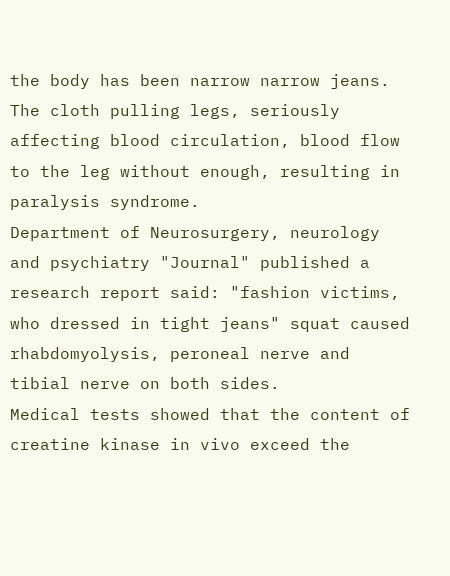the body has been narrow narrow jeans. The cloth pulling legs, seriously affecting blood circulation, blood flow to the leg without enough, resulting in paralysis syndrome.
Department of Neurosurgery, neurology and psychiatry "Journal" published a research report said: "fashion victims, who dressed in tight jeans" squat caused rhabdomyolysis, peroneal nerve and tibial nerve on both sides.
Medical tests showed that the content of creatine kinase in vivo exceed the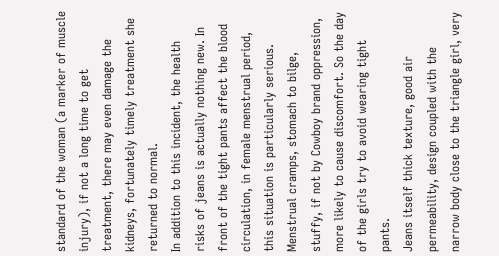standard of the woman (a marker of muscle injury), if not a long time to get treatment, there may even damage the kidneys, fortunately timely treatment she returned to normal.
In addition to this incident, the health risks of jeans is actually nothing new. In front of the tight pants affect the blood circulation, in female menstrual period, this situation is particularly serious.
Menstrual cramps, stomach to bilge, stuffy, if not by Cowboy brand oppression, more likely to cause discomfort. So the day of the girls try to avoid wearing tight pants.
Jeans itself thick texture, good air permeability, design coupled with the narrow body close to the triangle girl, very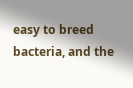easy to breed bacteria, and the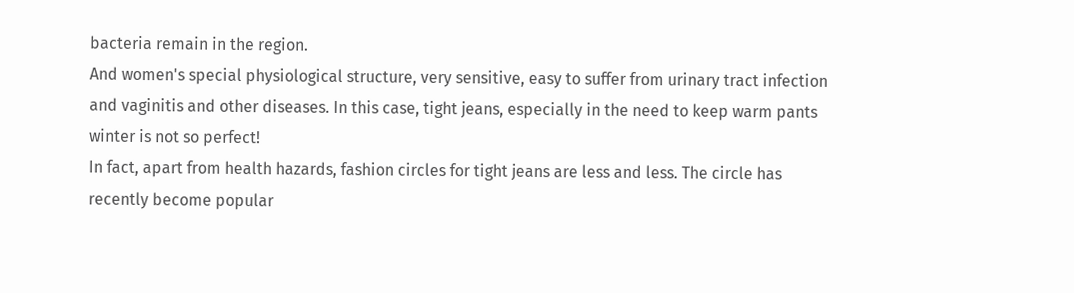bacteria remain in the region.
And women's special physiological structure, very sensitive, easy to suffer from urinary tract infection and vaginitis and other diseases. In this case, tight jeans, especially in the need to keep warm pants winter is not so perfect!
In fact, apart from health hazards, fashion circles for tight jeans are less and less. The circle has recently become popular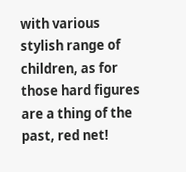with various stylish range of children, as for those hard figures are a thing of the past, red net!